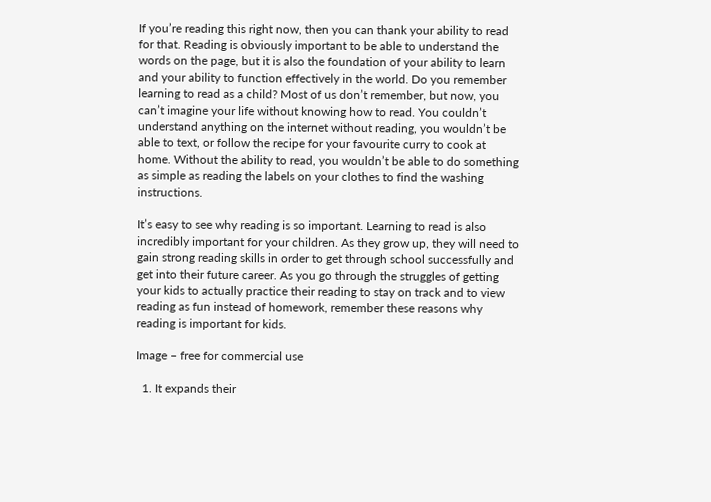If you’re reading this right now, then you can thank your ability to read for that. Reading is obviously important to be able to understand the words on the page, but it is also the foundation of your ability to learn and your ability to function effectively in the world. Do you remember learning to read as a child? Most of us don’t remember, but now, you can’t imagine your life without knowing how to read. You couldn’t understand anything on the internet without reading, you wouldn’t be able to text, or follow the recipe for your favourite curry to cook at home. Without the ability to read, you wouldn’t be able to do something as simple as reading the labels on your clothes to find the washing instructions.

It’s easy to see why reading is so important. Learning to read is also incredibly important for your children. As they grow up, they will need to gain strong reading skills in order to get through school successfully and get into their future career. As you go through the struggles of getting your kids to actually practice their reading to stay on track and to view reading as fun instead of homework, remember these reasons why reading is important for kids.

Image – free for commercial use

  1. It expands their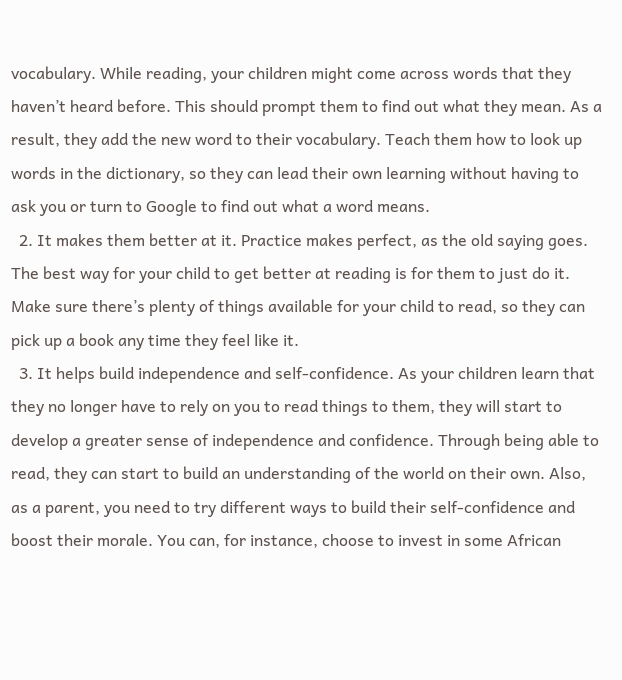vocabulary. While reading, your children might come across words that they haven’t heard before. This should prompt them to find out what they mean. As a result, they add the new word to their vocabulary. Teach them how to look up words in the dictionary, so they can lead their own learning without having to ask you or turn to Google to find out what a word means.
  2. It makes them better at it. Practice makes perfect, as the old saying goes. The best way for your child to get better at reading is for them to just do it. Make sure there’s plenty of things available for your child to read, so they can pick up a book any time they feel like it.
  3. It helps build independence and self-confidence. As your children learn that they no longer have to rely on you to read things to them, they will start to develop a greater sense of independence and confidence. Through being able to read, they can start to build an understanding of the world on their own. Also, as a parent, you need to try different ways to build their self-confidence and boost their morale. You can, for instance, choose to invest in some African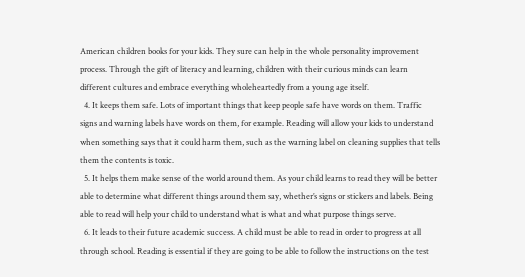American children books for your kids. They sure can help in the whole personality improvement process. Through the gift of literacy and learning, children with their curious minds can learn different cultures and embrace everything wholeheartedly from a young age itself.
  4. It keeps them safe. Lots of important things that keep people safe have words on them. Traffic signs and warning labels have words on them, for example. Reading will allow your kids to understand when something says that it could harm them, such as the warning label on cleaning supplies that tells them the contents is toxic.
  5. It helps them make sense of the world around them. As your child learns to read they will be better able to determine what different things around them say, whether’s signs or stickers and labels. Being able to read will help your child to understand what is what and what purpose things serve.
  6. It leads to their future academic success. A child must be able to read in order to progress at all through school. Reading is essential if they are going to be able to follow the instructions on the test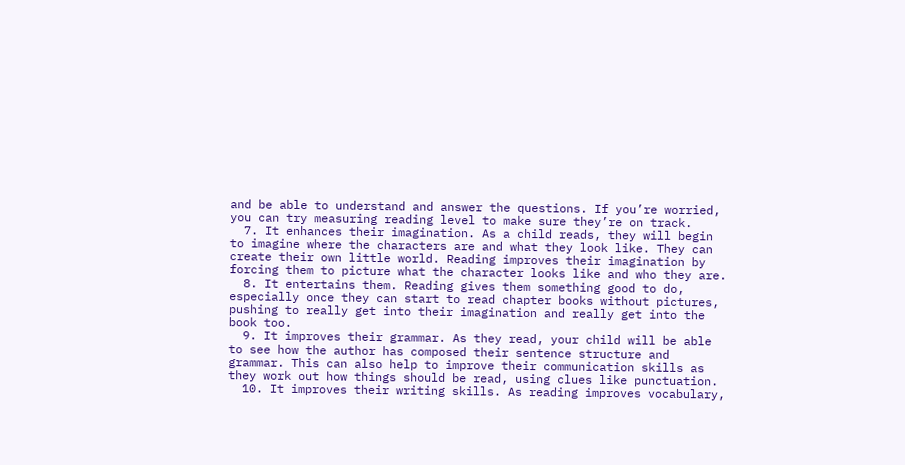and be able to understand and answer the questions. If you’re worried, you can try measuring reading level to make sure they’re on track.
  7. It enhances their imagination. As a child reads, they will begin to imagine where the characters are and what they look like. They can create their own little world. Reading improves their imagination by forcing them to picture what the character looks like and who they are.
  8. It entertains them. Reading gives them something good to do, especially once they can start to read chapter books without pictures, pushing to really get into their imagination and really get into the book too.
  9. It improves their grammar. As they read, your child will be able to see how the author has composed their sentence structure and grammar. This can also help to improve their communication skills as they work out how things should be read, using clues like punctuation.
  10. It improves their writing skills. As reading improves vocabulary,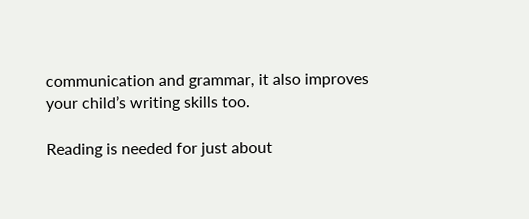communication and grammar, it also improves your child’s writing skills too.

Reading is needed for just about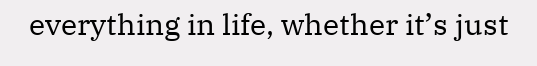everything in life, whether it’s just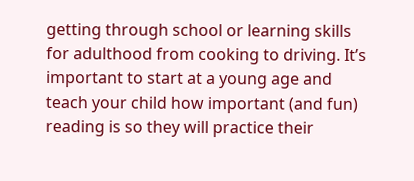getting through school or learning skills for adulthood from cooking to driving. It’s important to start at a young age and teach your child how important (and fun) reading is so they will practice their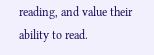reading, and value their ability to read.